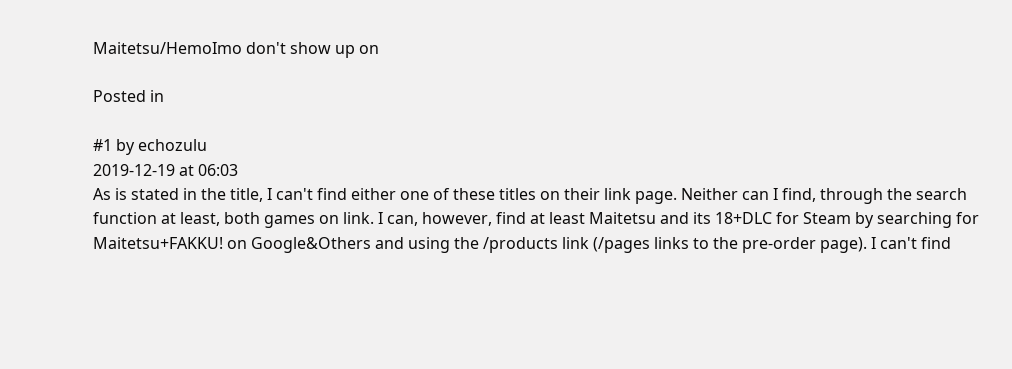Maitetsu/HemoImo don't show up on

Posted in

#1 by echozulu
2019-12-19 at 06:03
As is stated in the title, I can't find either one of these titles on their link page. Neither can I find, through the search function at least, both games on link. I can, however, find at least Maitetsu and its 18+DLC for Steam by searching for Maitetsu+FAKKU! on Google&Others and using the /products link (/pages links to the pre-order page). I can't find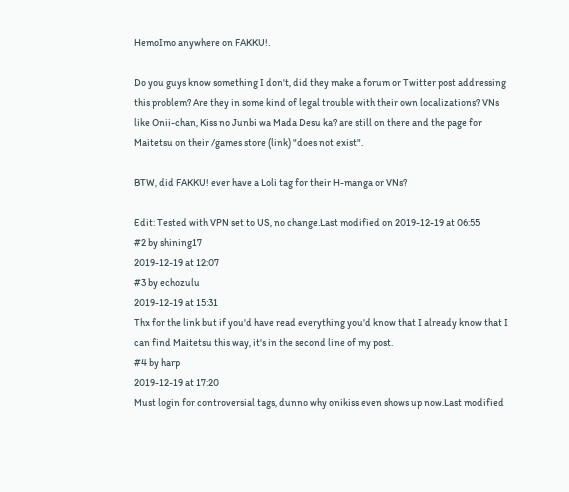HemoImo anywhere on FAKKU!.

Do you guys know something I don't, did they make a forum or Twitter post addressing this problem? Are they in some kind of legal trouble with their own localizations? VNs like Onii-chan, Kiss no Junbi wa Mada Desu ka? are still on there and the page for Maitetsu on their /games store (link) "does not exist".

BTW, did FAKKU! ever have a Loli tag for their H-manga or VNs?

Edit: Tested with VPN set to US, no change.Last modified on 2019-12-19 at 06:55
#2 by shining17
2019-12-19 at 12:07
#3 by echozulu
2019-12-19 at 15:31
Thx for the link but if you'd have read everything you'd know that I already know that I can find Maitetsu this way, it's in the second line of my post.
#4 by harp
2019-12-19 at 17:20
Must login for controversial tags, dunno why onikiss even shows up now.Last modified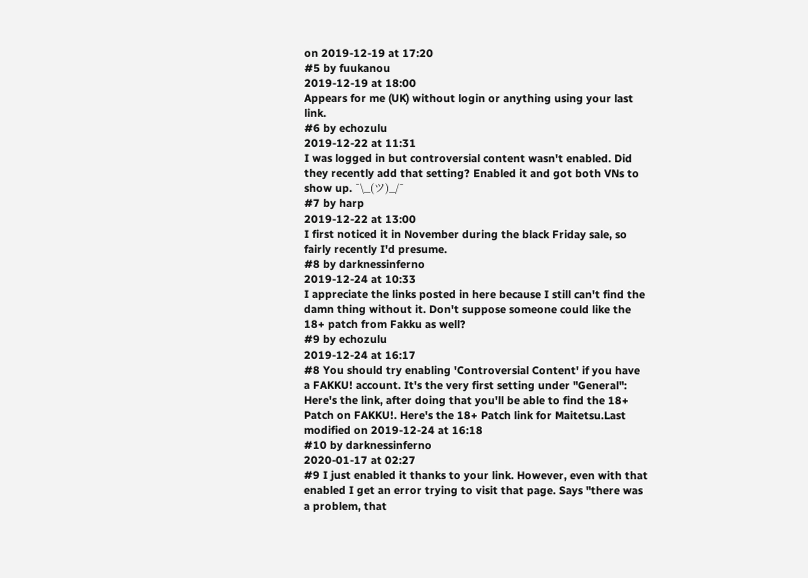on 2019-12-19 at 17:20
#5 by fuukanou
2019-12-19 at 18:00
Appears for me (UK) without login or anything using your last link.
#6 by echozulu
2019-12-22 at 11:31
I was logged in but controversial content wasn't enabled. Did they recently add that setting? Enabled it and got both VNs to show up. ¯\_(ツ)_/¯
#7 by harp
2019-12-22 at 13:00
I first noticed it in November during the black Friday sale, so fairly recently I'd presume.
#8 by darknessinferno
2019-12-24 at 10:33
I appreciate the links posted in here because I still can't find the damn thing without it. Don't suppose someone could like the 18+ patch from Fakku as well?
#9 by echozulu
2019-12-24 at 16:17
#8 You should try enabling 'Controversial Content' if you have a FAKKU! account. It's the very first setting under "General": Here's the link, after doing that you'll be able to find the 18+ Patch on FAKKU!. Here's the 18+ Patch link for Maitetsu.Last modified on 2019-12-24 at 16:18
#10 by darknessinferno
2020-01-17 at 02:27
#9 I just enabled it thanks to your link. However, even with that enabled I get an error trying to visit that page. Says "there was a problem, that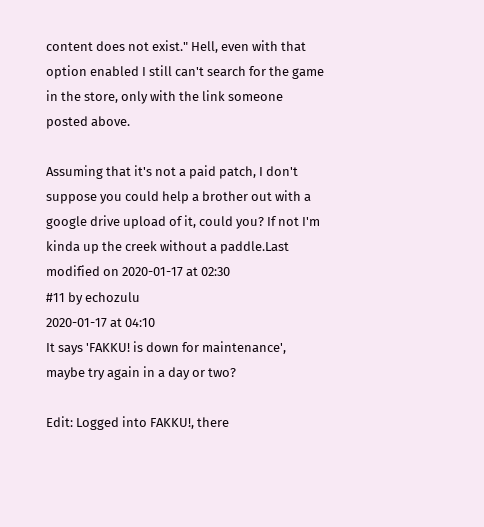content does not exist." Hell, even with that option enabled I still can't search for the game in the store, only with the link someone posted above.

Assuming that it's not a paid patch, I don't suppose you could help a brother out with a google drive upload of it, could you? If not I'm kinda up the creek without a paddle.Last modified on 2020-01-17 at 02:30
#11 by echozulu
2020-01-17 at 04:10
It says 'FAKKU! is down for maintenance', maybe try again in a day or two?

Edit: Logged into FAKKU!, there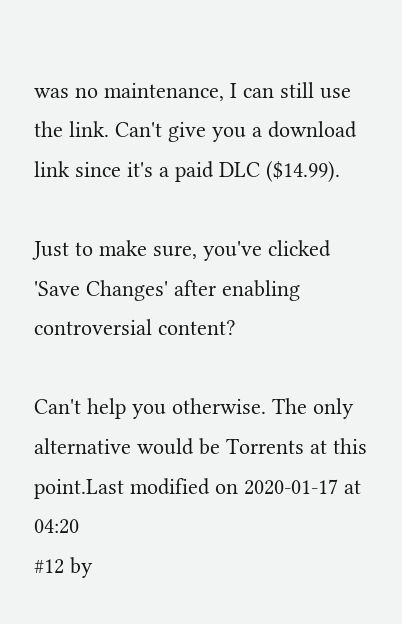was no maintenance, I can still use the link. Can't give you a download link since it's a paid DLC ($14.99).

Just to make sure, you've clicked 'Save Changes' after enabling controversial content?

Can't help you otherwise. The only alternative would be Torrents at this point.Last modified on 2020-01-17 at 04:20
#12 by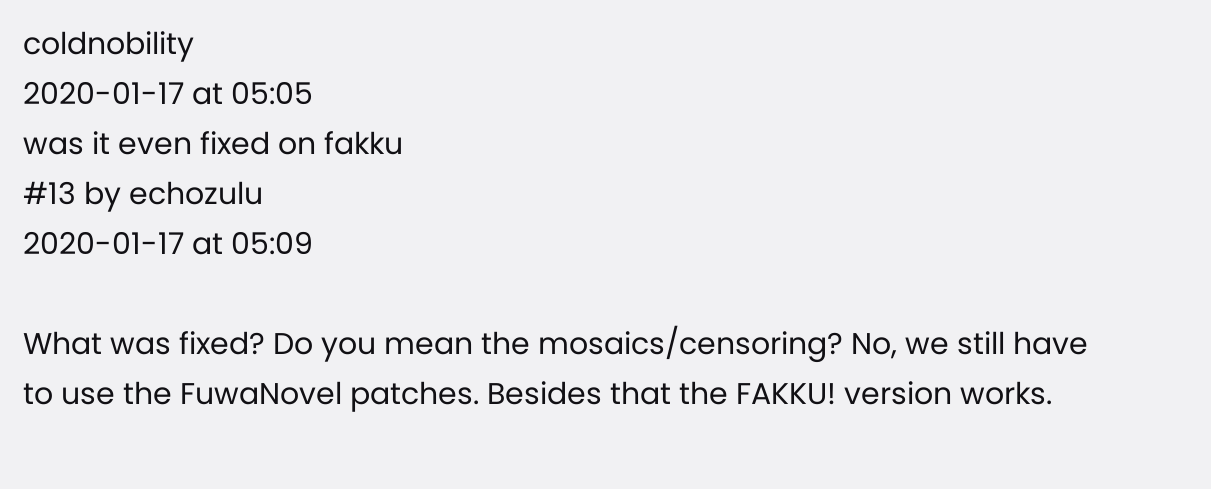coldnobility
2020-01-17 at 05:05
was it even fixed on fakku
#13 by echozulu
2020-01-17 at 05:09

What was fixed? Do you mean the mosaics/censoring? No, we still have to use the FuwaNovel patches. Besides that the FAKKU! version works.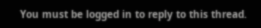You must be logged in to reply to this thread.